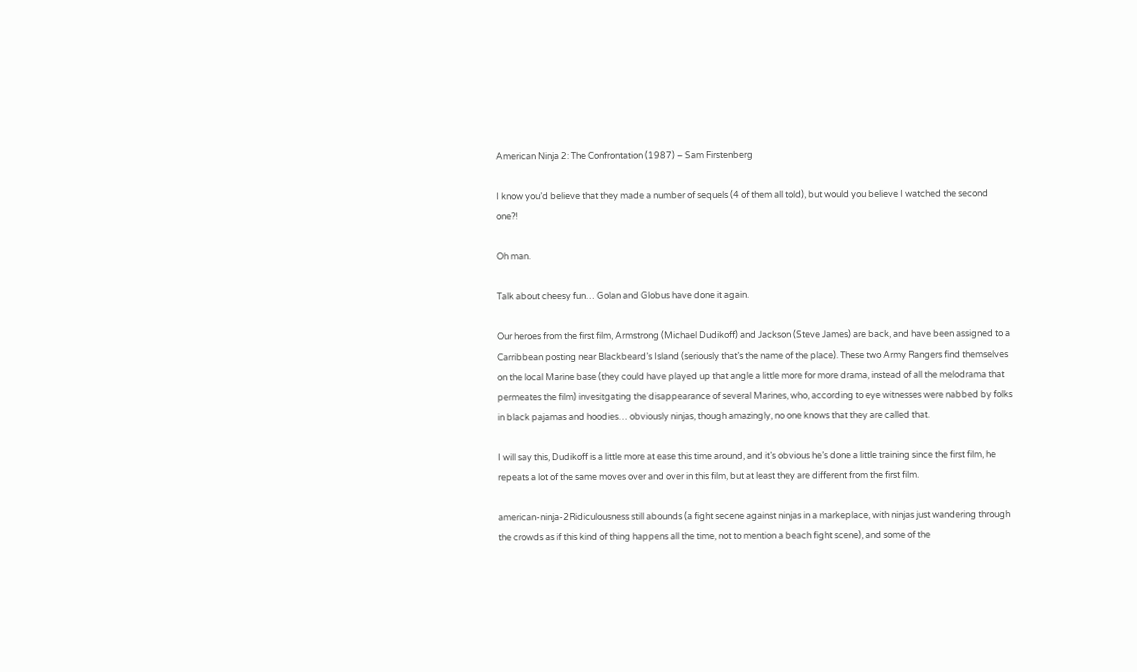American Ninja 2: The Confrontation (1987) – Sam Firstenberg

I know you’d believe that they made a number of sequels (4 of them all told), but would you believe I watched the second one?!

Oh man.

Talk about cheesy fun… Golan and Globus have done it again.

Our heroes from the first film, Armstrong (Michael Dudikoff) and Jackson (Steve James) are back, and have been assigned to a Carribbean posting near Blackbeard’s Island (seriously that’s the name of the place). These two Army Rangers find themselves on the local Marine base (they could have played up that angle a little more for more drama, instead of all the melodrama that permeates the film) invesitgating the disappearance of several Marines, who, according to eye witnesses were nabbed by folks in black pajamas and hoodies… obviously ninjas, though amazingly, no one knows that they are called that.

I will say this, Dudikoff is a little more at ease this time around, and it’s obvious he’s done a little training since the first film, he repeats a lot of the same moves over and over in this film, but at least they are different from the first film.

american-ninja-2Ridiculousness still abounds (a fight secene against ninjas in a markeplace, with ninjas just wandering through the crowds as if this kind of thing happens all the time, not to mention a beach fight scene), and some of the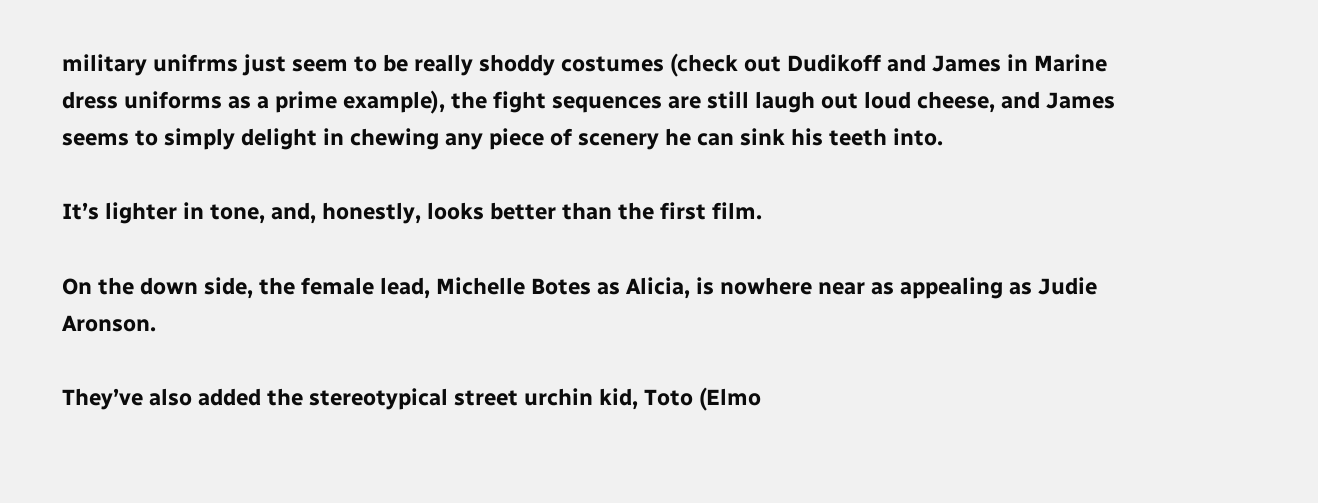military unifrms just seem to be really shoddy costumes (check out Dudikoff and James in Marine dress uniforms as a prime example), the fight sequences are still laugh out loud cheese, and James seems to simply delight in chewing any piece of scenery he can sink his teeth into.

It’s lighter in tone, and, honestly, looks better than the first film.

On the down side, the female lead, Michelle Botes as Alicia, is nowhere near as appealing as Judie Aronson.

They’ve also added the stereotypical street urchin kid, Toto (Elmo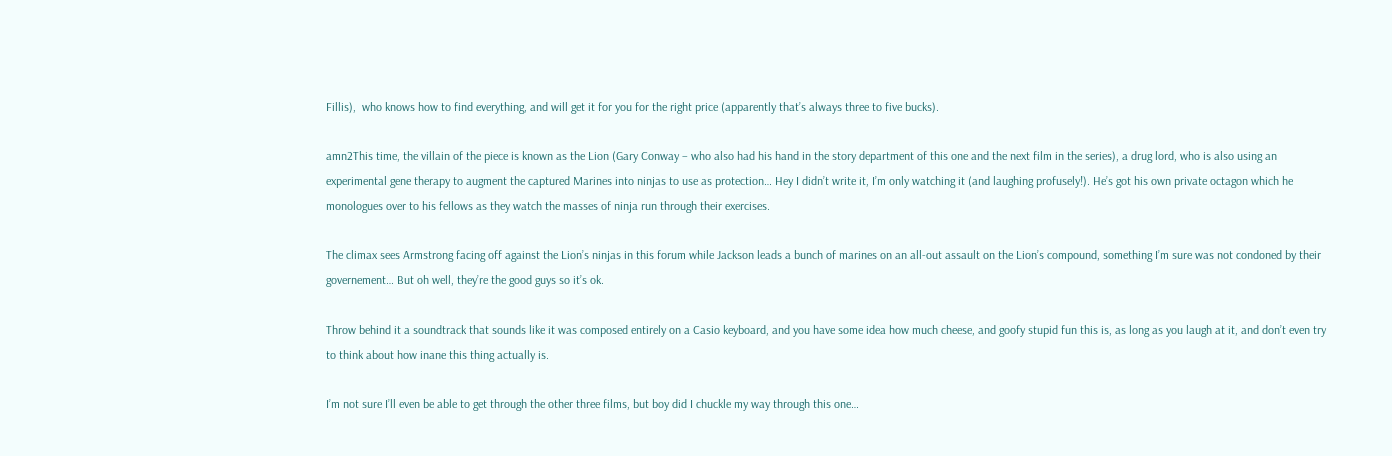Fillis),  who knows how to find everything, and will get it for you for the right price (apparently that’s always three to five bucks).

amn2This time, the villain of the piece is known as the Lion (Gary Conway – who also had his hand in the story department of this one and the next film in the series), a drug lord, who is also using an experimental gene therapy to augment the captured Marines into ninjas to use as protection… Hey I didn’t write it, I’m only watching it (and laughing profusely!). He’s got his own private octagon which he monologues over to his fellows as they watch the masses of ninja run through their exercises.

The climax sees Armstrong facing off against the Lion’s ninjas in this forum while Jackson leads a bunch of marines on an all-out assault on the Lion’s compound, something I’m sure was not condoned by their governement… But oh well, they’re the good guys so it’s ok.

Throw behind it a soundtrack that sounds like it was composed entirely on a Casio keyboard, and you have some idea how much cheese, and goofy stupid fun this is, as long as you laugh at it, and don’t even try to think about how inane this thing actually is.

I’m not sure I’ll even be able to get through the other three films, but boy did I chuckle my way through this one…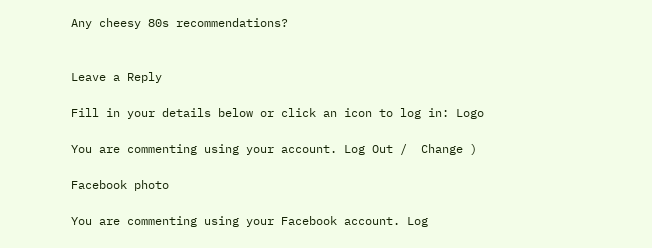Any cheesy 80s recommendations?


Leave a Reply

Fill in your details below or click an icon to log in: Logo

You are commenting using your account. Log Out /  Change )

Facebook photo

You are commenting using your Facebook account. Log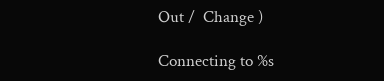Out /  Change )

Connecting to %s